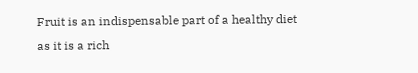Fruit is an indispensable part of a healthy diet as it is a rich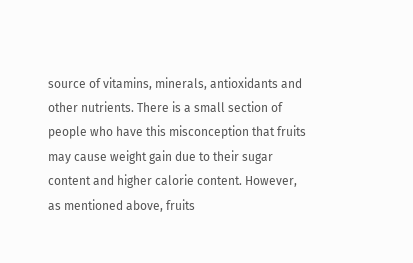source of vitamins, minerals, antioxidants and other nutrients. There is a small section of people who have this misconception that fruits may cause weight gain due to their sugar content and higher calorie content. However, as mentioned above, fruits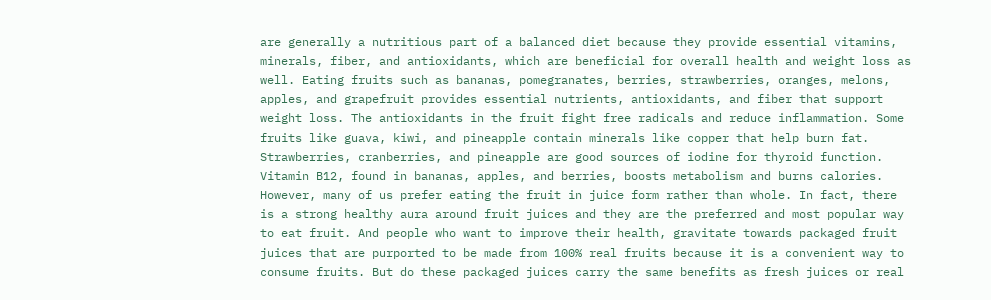are generally a nutritious part of a balanced diet because they provide essential vitamins, minerals, fiber, and antioxidants, which are beneficial for overall health and weight loss as well. Eating fruits such as bananas, pomegranates, berries, strawberries, oranges, melons, apples, and grapefruit provides essential nutrients, antioxidants, and fiber that support weight loss. The antioxidants in the fruit fight free radicals and reduce inflammation. Some fruits like guava, kiwi, and pineapple contain minerals like copper that help burn fat. Strawberries, cranberries, and pineapple are good sources of iodine for thyroid function. Vitamin B12, found in bananas, apples, and berries, boosts metabolism and burns calories. However, many of us prefer eating the fruit in juice form rather than whole. In fact, there is a strong healthy aura around fruit juices and they are the preferred and most popular way to eat fruit. And people who want to improve their health, gravitate towards packaged fruit juices that are purported to be made from 100% real fruits because it is a convenient way to consume fruits. But do these packaged juices carry the same benefits as fresh juices or real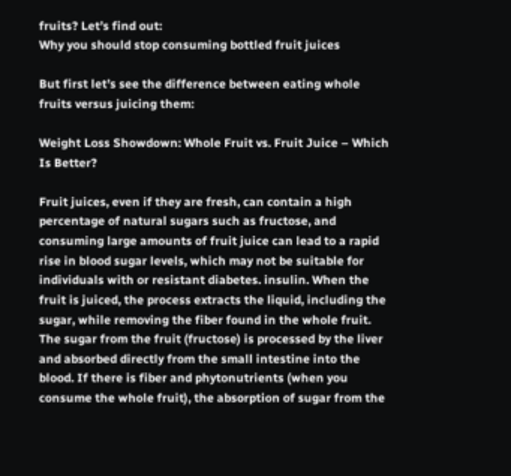fruits? Let’s find out:
Why you should stop consuming bottled fruit juices

But first let’s see the difference between eating whole fruits versus juicing them:

Weight Loss Showdown: Whole Fruit vs. Fruit Juice – Which Is Better?

Fruit juices, even if they are fresh, can contain a high percentage of natural sugars such as fructose, and consuming large amounts of fruit juice can lead to a rapid rise in blood sugar levels, which may not be suitable for individuals with or resistant diabetes. insulin. When the fruit is juiced, the process extracts the liquid, including the sugar, while removing the fiber found in the whole fruit. The sugar from the fruit (fructose) is processed by the liver and absorbed directly from the small intestine into the blood. If there is fiber and phytonutrients (when you consume the whole fruit), the absorption of sugar from the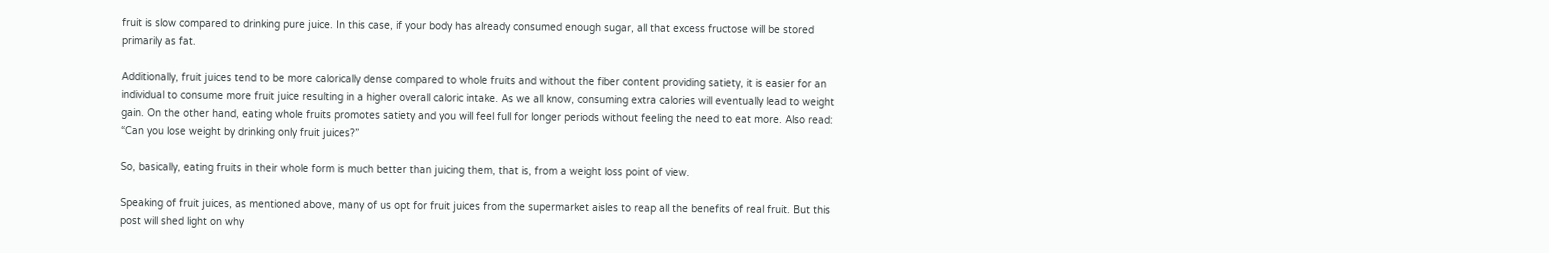fruit is slow compared to drinking pure juice. In this case, if your body has already consumed enough sugar, all that excess fructose will be stored primarily as fat.

Additionally, fruit juices tend to be more calorically dense compared to whole fruits and without the fiber content providing satiety, it is easier for an individual to consume more fruit juice resulting in a higher overall caloric intake. As we all know, consuming extra calories will eventually lead to weight gain. On the other hand, eating whole fruits promotes satiety and you will feel full for longer periods without feeling the need to eat more. Also read: “Can you lose weight by drinking only fruit juices?”

So, basically, eating fruits in their whole form is much better than juicing them, that is, from a weight loss point of view.

Speaking of fruit juices, as mentioned above, many of us opt for fruit juices from the supermarket aisles to reap all the benefits of real fruit. But this post will shed light on why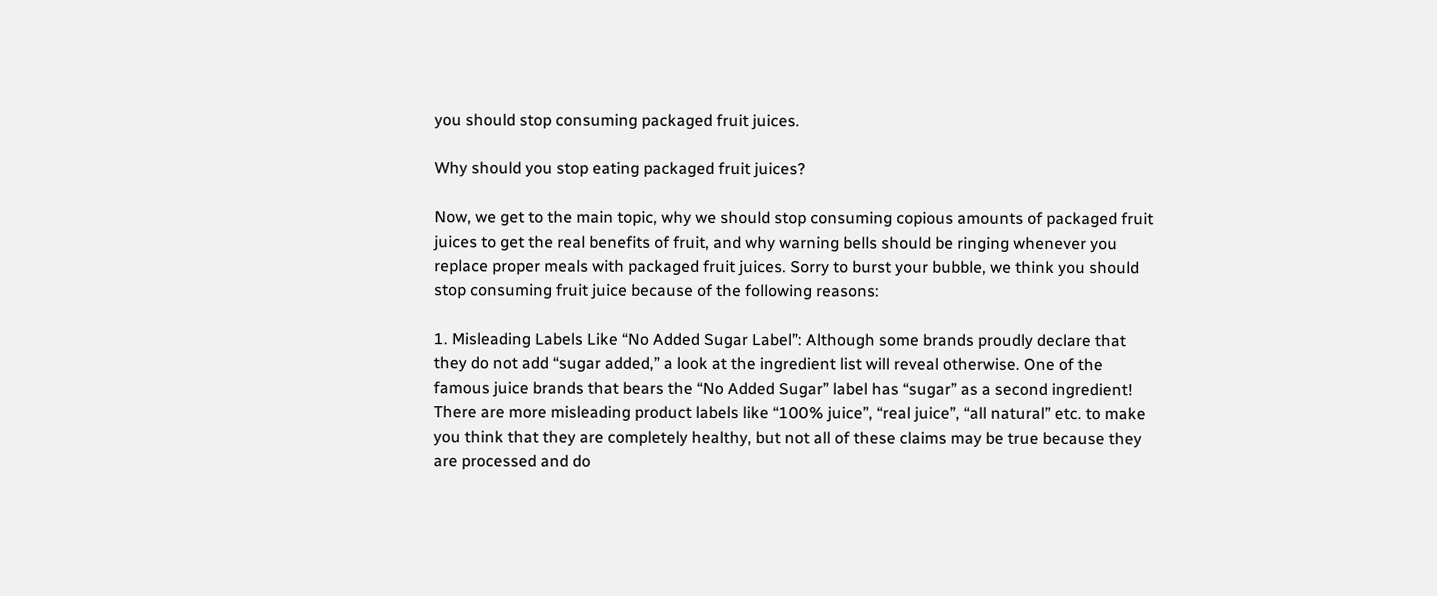you should stop consuming packaged fruit juices.

Why should you stop eating packaged fruit juices?

Now, we get to the main topic, why we should stop consuming copious amounts of packaged fruit juices to get the real benefits of fruit, and why warning bells should be ringing whenever you replace proper meals with packaged fruit juices. Sorry to burst your bubble, we think you should stop consuming fruit juice because of the following reasons:

1. Misleading Labels Like “No Added Sugar Label”: Although some brands proudly declare that they do not add “sugar added,” a look at the ingredient list will reveal otherwise. One of the famous juice brands that bears the “No Added Sugar” label has “sugar” as a second ingredient! There are more misleading product labels like “100% juice”, “real juice”, “all natural” etc. to make you think that they are completely healthy, but not all of these claims may be true because they are processed and do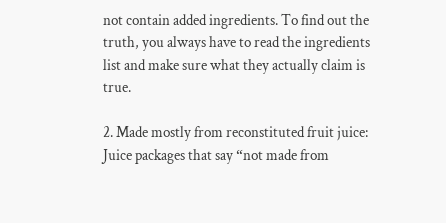not contain added ingredients. To find out the truth, you always have to read the ingredients list and make sure what they actually claim is true.

2. Made mostly from reconstituted fruit juice: Juice packages that say “not made from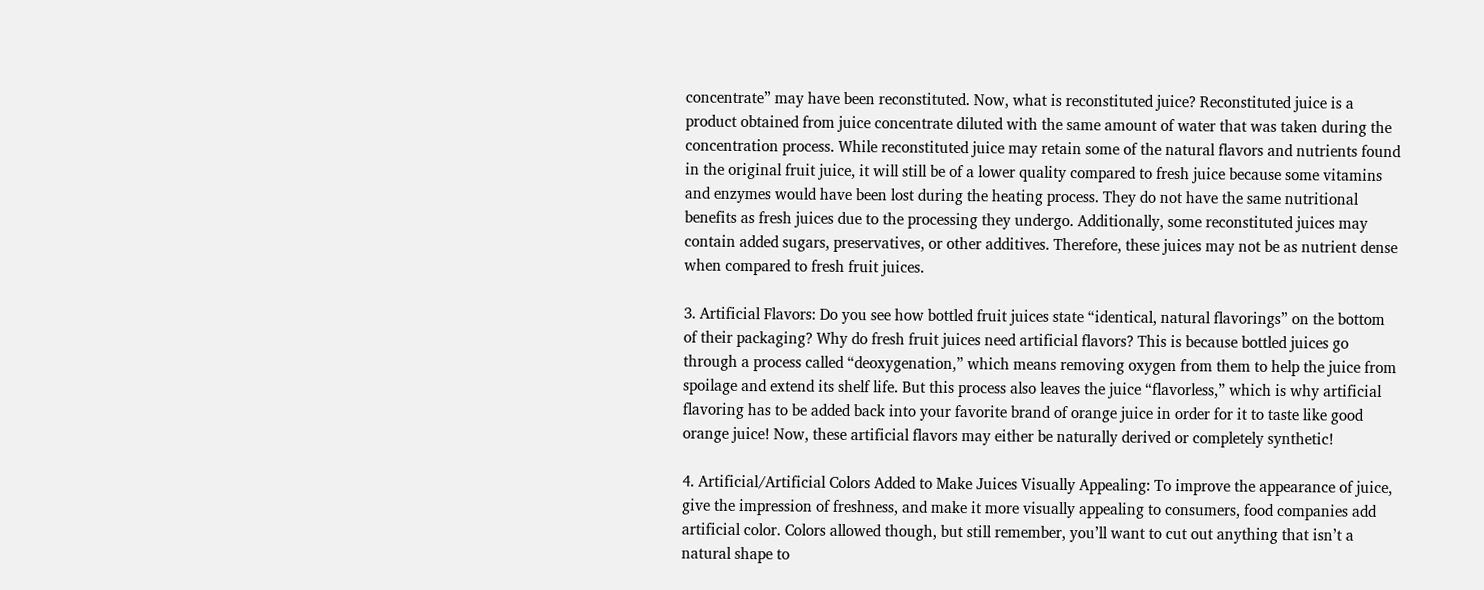concentrate” may have been reconstituted. Now, what is reconstituted juice? Reconstituted juice is a product obtained from juice concentrate diluted with the same amount of water that was taken during the concentration process. While reconstituted juice may retain some of the natural flavors and nutrients found in the original fruit juice, it will still be of a lower quality compared to fresh juice because some vitamins and enzymes would have been lost during the heating process. They do not have the same nutritional benefits as fresh juices due to the processing they undergo. Additionally, some reconstituted juices may contain added sugars, preservatives, or other additives. Therefore, these juices may not be as nutrient dense when compared to fresh fruit juices.

3. Artificial Flavors: Do you see how bottled fruit juices state “identical, natural flavorings” on the bottom of their packaging? Why do fresh fruit juices need artificial flavors? This is because bottled juices go through a process called “deoxygenation,” which means removing oxygen from them to help the juice from spoilage and extend its shelf life. But this process also leaves the juice “flavorless,” which is why artificial flavoring has to be added back into your favorite brand of orange juice in order for it to taste like good orange juice! Now, these artificial flavors may either be naturally derived or completely synthetic!

4. Artificial/Artificial Colors Added to Make Juices Visually Appealing: To improve the appearance of juice, give the impression of freshness, and make it more visually appealing to consumers, food companies add artificial color. Colors allowed though, but still remember, you’ll want to cut out anything that isn’t a natural shape to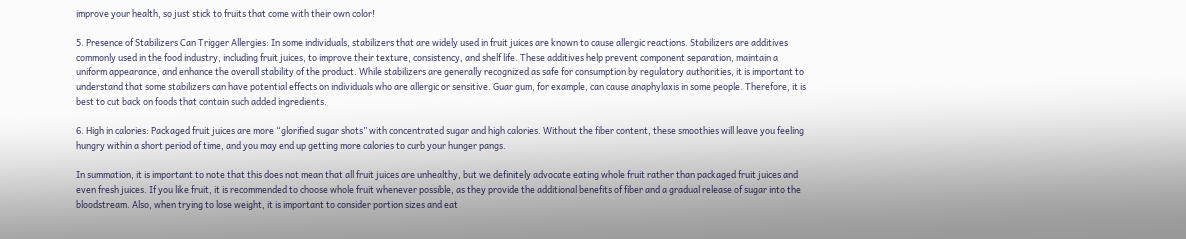improve your health, so just stick to fruits that come with their own color!

5. Presence of Stabilizers Can Trigger Allergies: In some individuals, stabilizers that are widely used in fruit juices are known to cause allergic reactions. Stabilizers are additives commonly used in the food industry, including fruit juices, to improve their texture, consistency, and shelf life. These additives help prevent component separation, maintain a uniform appearance, and enhance the overall stability of the product. While stabilizers are generally recognized as safe for consumption by regulatory authorities, it is important to understand that some stabilizers can have potential effects on individuals who are allergic or sensitive. Guar gum, for example, can cause anaphylaxis in some people. Therefore, it is best to cut back on foods that contain such added ingredients.

6. High in calories: Packaged fruit juices are more “glorified sugar shots” with concentrated sugar and high calories. Without the fiber content, these smoothies will leave you feeling hungry within a short period of time, and you may end up getting more calories to curb your hunger pangs.

In summation, it is important to note that this does not mean that all fruit juices are unhealthy, but we definitely advocate eating whole fruit rather than packaged fruit juices and even fresh juices. If you like fruit, it is recommended to choose whole fruit whenever possible, as they provide the additional benefits of fiber and a gradual release of sugar into the bloodstream. Also, when trying to lose weight, it is important to consider portion sizes and eat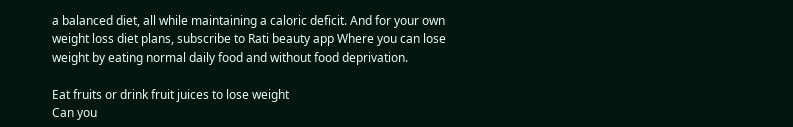a balanced diet, all while maintaining a caloric deficit. And for your own weight loss diet plans, subscribe to Rati beauty app Where you can lose weight by eating normal daily food and without food deprivation.

Eat fruits or drink fruit juices to lose weight
Can you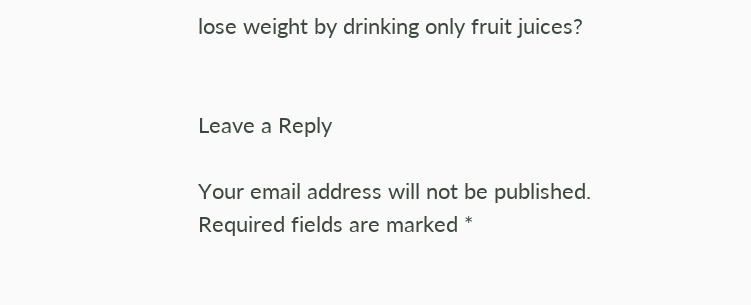lose weight by drinking only fruit juices?


Leave a Reply

Your email address will not be published. Required fields are marked *